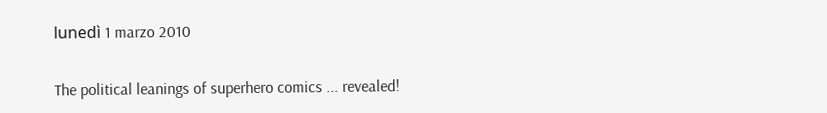lunedì 1 marzo 2010

The political leanings of superhero comics ... revealed!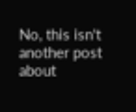No, this isn't another post about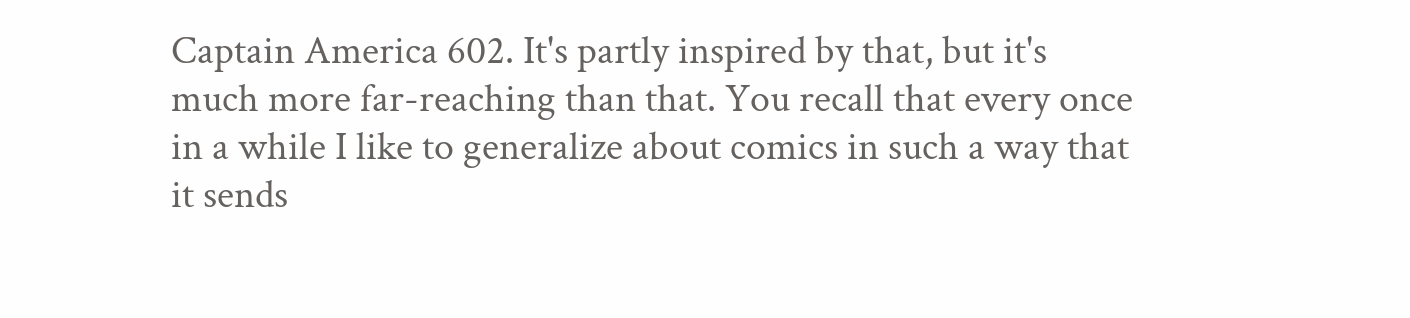Captain America 602. It's partly inspired by that, but it's much more far-reaching than that. You recall that every once in a while I like to generalize about comics in such a way that it sends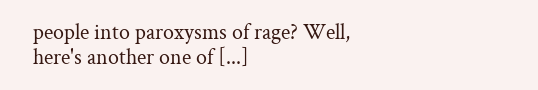people into paroxysms of rage? Well, here's another one of [...]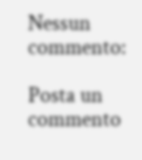Nessun commento:

Posta un commento